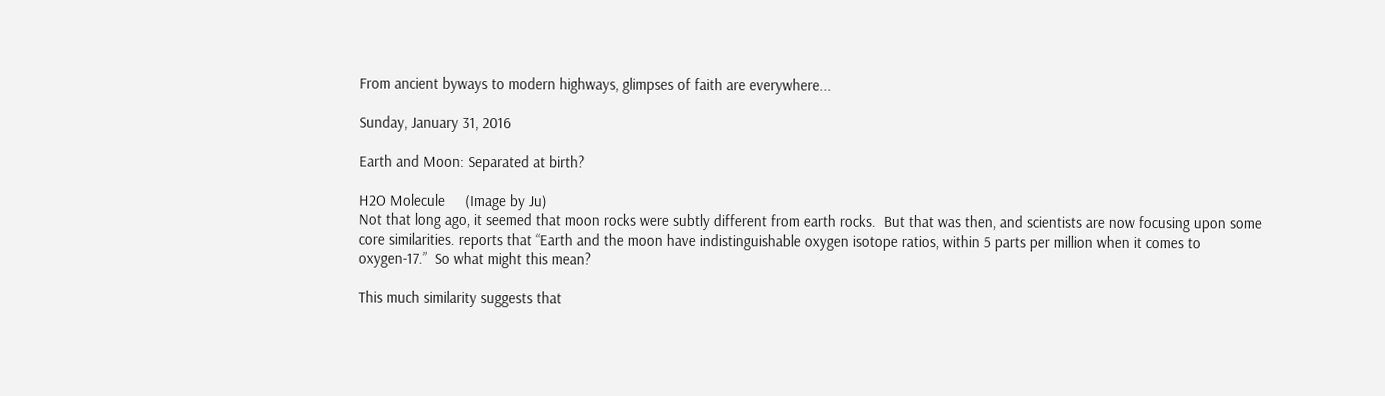From ancient byways to modern highways, glimpses of faith are everywhere...

Sunday, January 31, 2016

Earth and Moon: Separated at birth?

H2O Molecule     (Image by Ju)
Not that long ago, it seemed that moon rocks were subtly different from earth rocks.  But that was then, and scientists are now focusing upon some core similarities. reports that “Earth and the moon have indistinguishable oxygen isotope ratios, within 5 parts per million when it comes to oxygen-17.”  So what might this mean?

This much similarity suggests that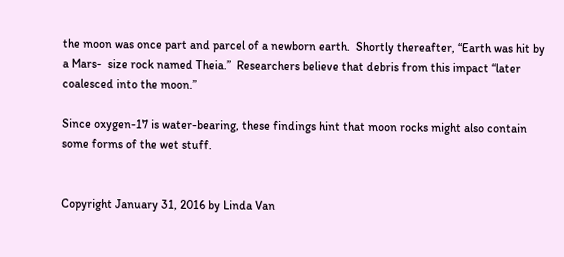the moon was once part and parcel of a newborn earth.  Shortly thereafter, “Earth was hit by a Mars-  size rock named Theia.”  Researchers believe that debris from this impact “later coalesced into the moon.”

Since oxygen-17 is water-bearing, these findings hint that moon rocks might also contain some forms of the wet stuff.


Copyright January 31, 2016 by Linda Van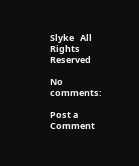Slyke   All Rights Reserved

No comments:

Post a Comment